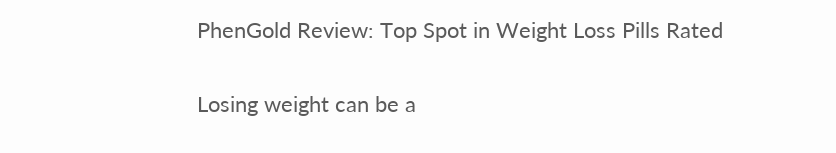PhenGold Review: Top Spot in Weight Loss Pills Rated

Losing weight can be a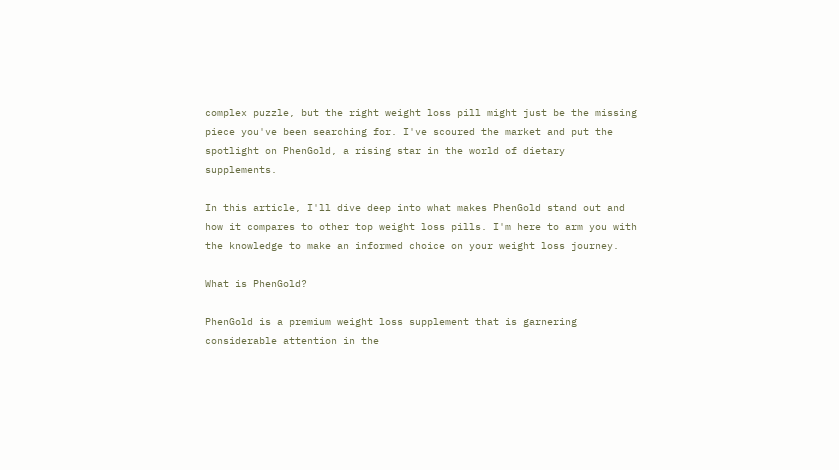complex puzzle, but the right weight loss pill might just be the missing piece you've been searching for. I've scoured the market and put the spotlight on PhenGold, a rising star in the world of dietary supplements.

In this article, I'll dive deep into what makes PhenGold stand out and how it compares to other top weight loss pills. I'm here to arm you with the knowledge to make an informed choice on your weight loss journey.

What is PhenGold?

PhenGold is a premium weight loss supplement that is garnering considerable attention in the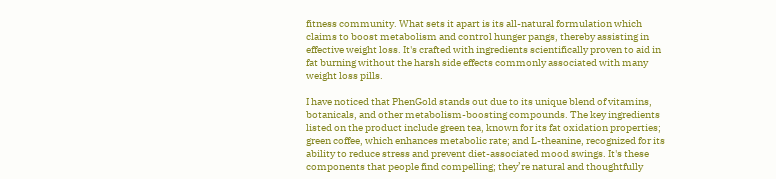fitness community. What sets it apart is its all-natural formulation which claims to boost metabolism and control hunger pangs, thereby assisting in effective weight loss. It's crafted with ingredients scientifically proven to aid in fat burning without the harsh side effects commonly associated with many weight loss pills.

I have noticed that PhenGold stands out due to its unique blend of vitamins, botanicals, and other metabolism-boosting compounds. The key ingredients listed on the product include green tea, known for its fat oxidation properties; green coffee, which enhances metabolic rate; and L-theanine, recognized for its ability to reduce stress and prevent diet-associated mood swings. It's these components that people find compelling; they’re natural and thoughtfully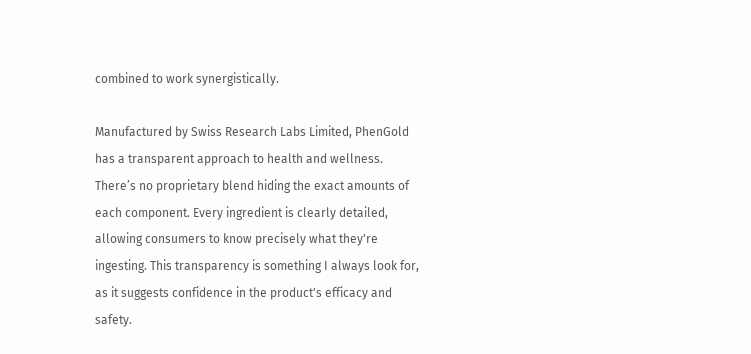combined to work synergistically.

Manufactured by Swiss Research Labs Limited, PhenGold has a transparent approach to health and wellness. There’s no proprietary blend hiding the exact amounts of each component. Every ingredient is clearly detailed, allowing consumers to know precisely what they're ingesting. This transparency is something I always look for, as it suggests confidence in the product's efficacy and safety.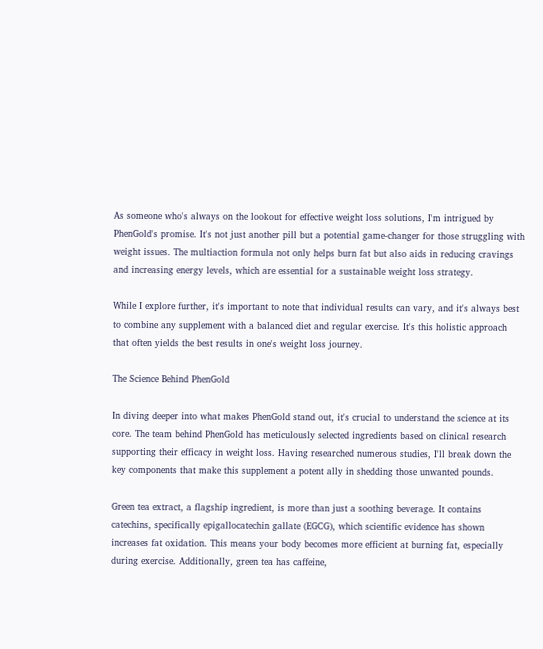As someone who's always on the lookout for effective weight loss solutions, I'm intrigued by PhenGold's promise. It's not just another pill but a potential game-changer for those struggling with weight issues. The multiaction formula not only helps burn fat but also aids in reducing cravings and increasing energy levels, which are essential for a sustainable weight loss strategy.

While I explore further, it's important to note that individual results can vary, and it's always best to combine any supplement with a balanced diet and regular exercise. It's this holistic approach that often yields the best results in one's weight loss journey.

The Science Behind PhenGold

In diving deeper into what makes PhenGold stand out, it's crucial to understand the science at its core. The team behind PhenGold has meticulously selected ingredients based on clinical research supporting their efficacy in weight loss. Having researched numerous studies, I'll break down the key components that make this supplement a potent ally in shedding those unwanted pounds.

Green tea extract, a flagship ingredient, is more than just a soothing beverage. It contains catechins, specifically epigallocatechin gallate (EGCG), which scientific evidence has shown increases fat oxidation. This means your body becomes more efficient at burning fat, especially during exercise. Additionally, green tea has caffeine,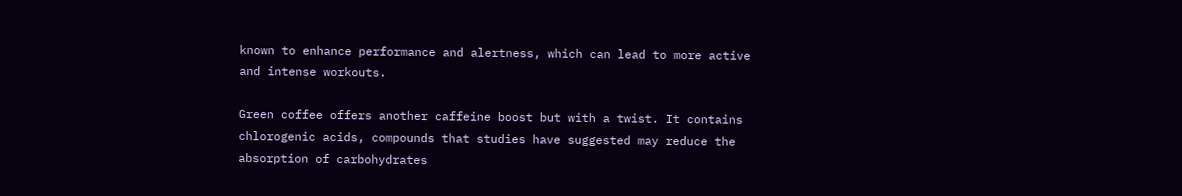known to enhance performance and alertness, which can lead to more active and intense workouts.

Green coffee offers another caffeine boost but with a twist. It contains chlorogenic acids, compounds that studies have suggested may reduce the absorption of carbohydrates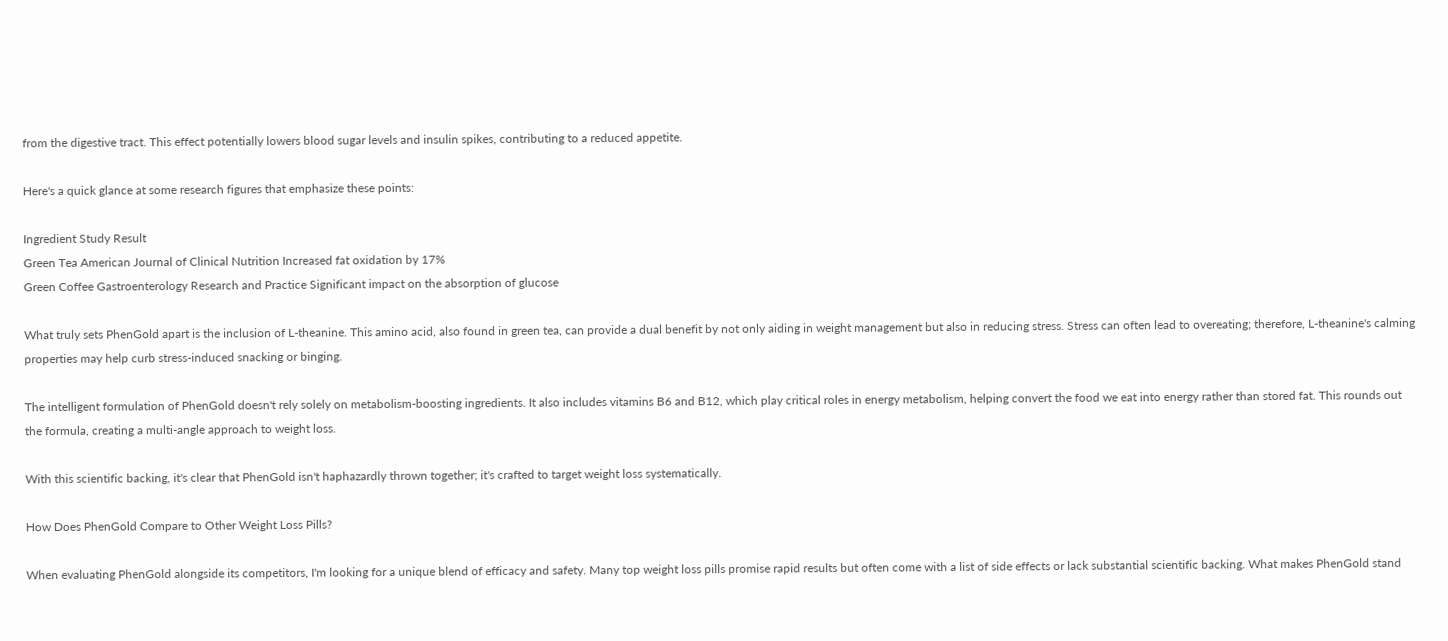from the digestive tract. This effect potentially lowers blood sugar levels and insulin spikes, contributing to a reduced appetite.

Here's a quick glance at some research figures that emphasize these points:

Ingredient Study Result
Green Tea American Journal of Clinical Nutrition Increased fat oxidation by 17%
Green Coffee Gastroenterology Research and Practice Significant impact on the absorption of glucose

What truly sets PhenGold apart is the inclusion of L-theanine. This amino acid, also found in green tea, can provide a dual benefit by not only aiding in weight management but also in reducing stress. Stress can often lead to overeating; therefore, L-theanine's calming properties may help curb stress-induced snacking or binging.

The intelligent formulation of PhenGold doesn't rely solely on metabolism-boosting ingredients. It also includes vitamins B6 and B12, which play critical roles in energy metabolism, helping convert the food we eat into energy rather than stored fat. This rounds out the formula, creating a multi-angle approach to weight loss.

With this scientific backing, it's clear that PhenGold isn't haphazardly thrown together; it's crafted to target weight loss systematically.

How Does PhenGold Compare to Other Weight Loss Pills?

When evaluating PhenGold alongside its competitors, I'm looking for a unique blend of efficacy and safety. Many top weight loss pills promise rapid results but often come with a list of side effects or lack substantial scientific backing. What makes PhenGold stand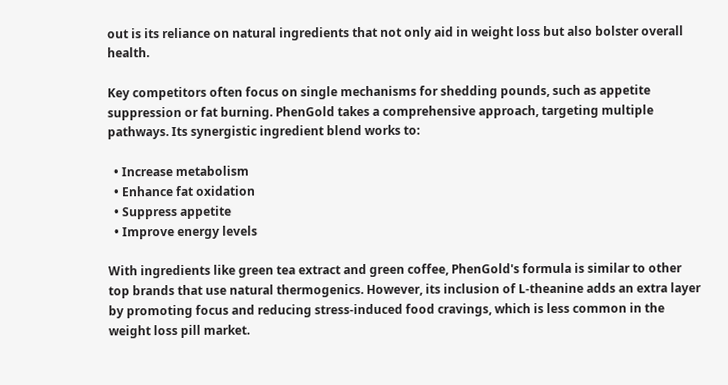out is its reliance on natural ingredients that not only aid in weight loss but also bolster overall health.

Key competitors often focus on single mechanisms for shedding pounds, such as appetite suppression or fat burning. PhenGold takes a comprehensive approach, targeting multiple pathways. Its synergistic ingredient blend works to:

  • Increase metabolism
  • Enhance fat oxidation
  • Suppress appetite
  • Improve energy levels

With ingredients like green tea extract and green coffee, PhenGold's formula is similar to other top brands that use natural thermogenics. However, its inclusion of L-theanine adds an extra layer by promoting focus and reducing stress-induced food cravings, which is less common in the weight loss pill market.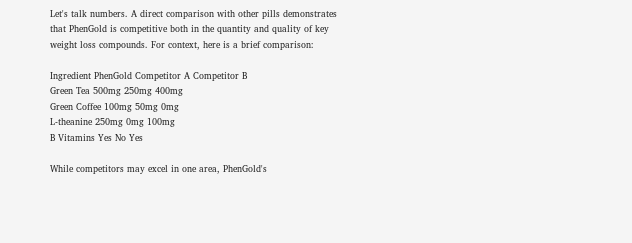Let's talk numbers. A direct comparison with other pills demonstrates that PhenGold is competitive both in the quantity and quality of key weight loss compounds. For context, here is a brief comparison:

Ingredient PhenGold Competitor A Competitor B
Green Tea 500mg 250mg 400mg
Green Coffee 100mg 50mg 0mg
L-theanine 250mg 0mg 100mg
B Vitamins Yes No Yes

While competitors may excel in one area, PhenGold's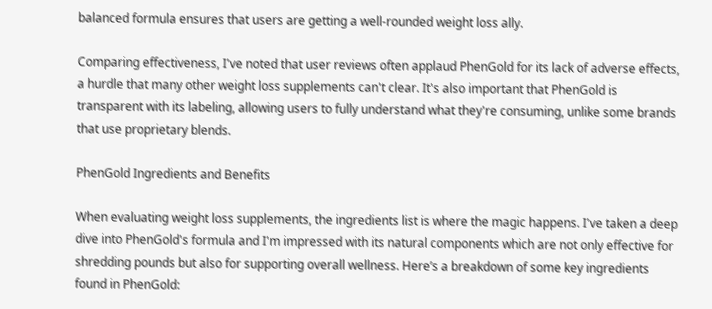balanced formula ensures that users are getting a well-rounded weight loss ally.

Comparing effectiveness, I've noted that user reviews often applaud PhenGold for its lack of adverse effects, a hurdle that many other weight loss supplements can't clear. It's also important that PhenGold is transparent with its labeling, allowing users to fully understand what they're consuming, unlike some brands that use proprietary blends.

PhenGold Ingredients and Benefits

When evaluating weight loss supplements, the ingredients list is where the magic happens. I've taken a deep dive into PhenGold's formula and I'm impressed with its natural components which are not only effective for shredding pounds but also for supporting overall wellness. Here’s a breakdown of some key ingredients found in PhenGold: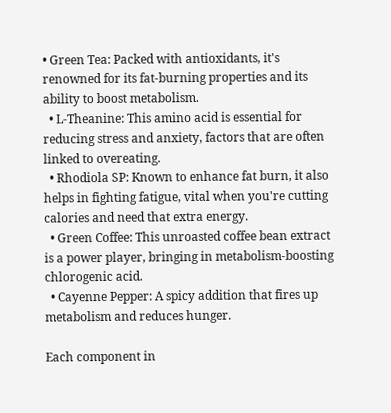• Green Tea: Packed with antioxidants, it's renowned for its fat-burning properties and its ability to boost metabolism.
  • L-Theanine: This amino acid is essential for reducing stress and anxiety, factors that are often linked to overeating.
  • Rhodiola SP: Known to enhance fat burn, it also helps in fighting fatigue, vital when you're cutting calories and need that extra energy.
  • Green Coffee: This unroasted coffee bean extract is a power player, bringing in metabolism-boosting chlorogenic acid.
  • Cayenne Pepper: A spicy addition that fires up metabolism and reduces hunger.

Each component in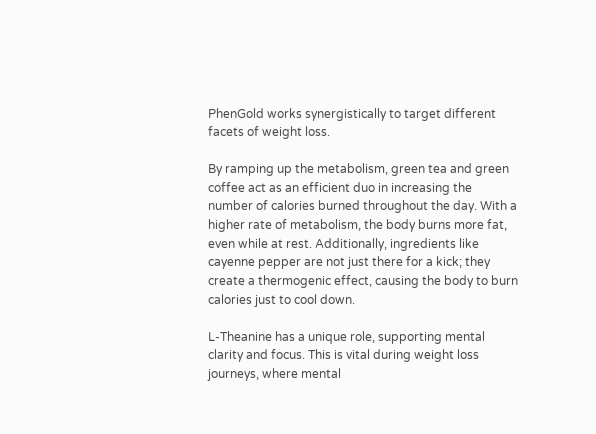PhenGold works synergistically to target different facets of weight loss.

By ramping up the metabolism, green tea and green coffee act as an efficient duo in increasing the number of calories burned throughout the day. With a higher rate of metabolism, the body burns more fat, even while at rest. Additionally, ingredients like cayenne pepper are not just there for a kick; they create a thermogenic effect, causing the body to burn calories just to cool down.

L-Theanine has a unique role, supporting mental clarity and focus. This is vital during weight loss journeys, where mental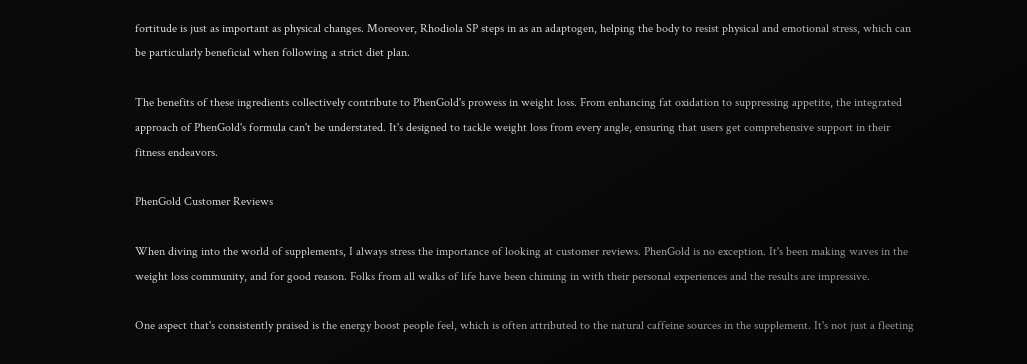fortitude is just as important as physical changes. Moreover, Rhodiola SP steps in as an adaptogen, helping the body to resist physical and emotional stress, which can be particularly beneficial when following a strict diet plan.

The benefits of these ingredients collectively contribute to PhenGold's prowess in weight loss. From enhancing fat oxidation to suppressing appetite, the integrated approach of PhenGold's formula can't be understated. It's designed to tackle weight loss from every angle, ensuring that users get comprehensive support in their fitness endeavors.

PhenGold Customer Reviews

When diving into the world of supplements, I always stress the importance of looking at customer reviews. PhenGold is no exception. It's been making waves in the weight loss community, and for good reason. Folks from all walks of life have been chiming in with their personal experiences and the results are impressive.

One aspect that's consistently praised is the energy boost people feel, which is often attributed to the natural caffeine sources in the supplement. It's not just a fleeting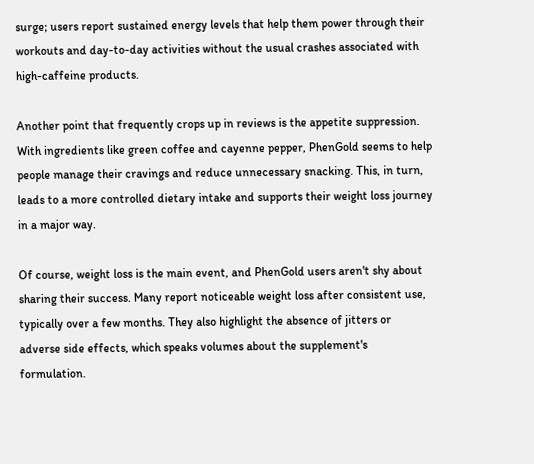surge; users report sustained energy levels that help them power through their workouts and day-to-day activities without the usual crashes associated with high-caffeine products.

Another point that frequently crops up in reviews is the appetite suppression. With ingredients like green coffee and cayenne pepper, PhenGold seems to help people manage their cravings and reduce unnecessary snacking. This, in turn, leads to a more controlled dietary intake and supports their weight loss journey in a major way.

Of course, weight loss is the main event, and PhenGold users aren't shy about sharing their success. Many report noticeable weight loss after consistent use, typically over a few months. They also highlight the absence of jitters or adverse side effects, which speaks volumes about the supplement's formulation.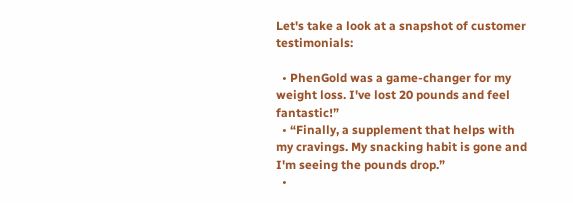Let's take a look at a snapshot of customer testimonials:

  • PhenGold was a game-changer for my weight loss. I've lost 20 pounds and feel fantastic!”
  • “Finally, a supplement that helps with my cravings. My snacking habit is gone and I'm seeing the pounds drop.”
  •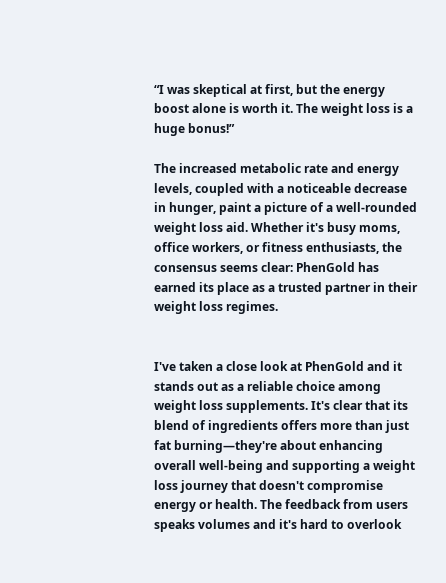“I was skeptical at first, but the energy boost alone is worth it. The weight loss is a huge bonus!”

The increased metabolic rate and energy levels, coupled with a noticeable decrease in hunger, paint a picture of a well-rounded weight loss aid. Whether it's busy moms, office workers, or fitness enthusiasts, the consensus seems clear: PhenGold has earned its place as a trusted partner in their weight loss regimes.


I've taken a close look at PhenGold and it stands out as a reliable choice among weight loss supplements. It's clear that its blend of ingredients offers more than just fat burning—they're about enhancing overall well-being and supporting a weight loss journey that doesn't compromise energy or health. The feedback from users speaks volumes and it's hard to overlook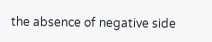the absence of negative side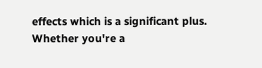effects which is a significant plus. Whether you're a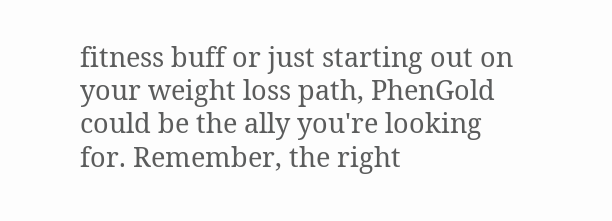fitness buff or just starting out on your weight loss path, PhenGold could be the ally you're looking for. Remember, the right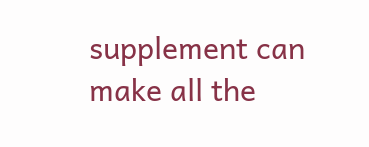supplement can make all the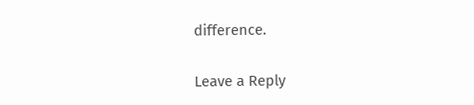difference.

Leave a Reply